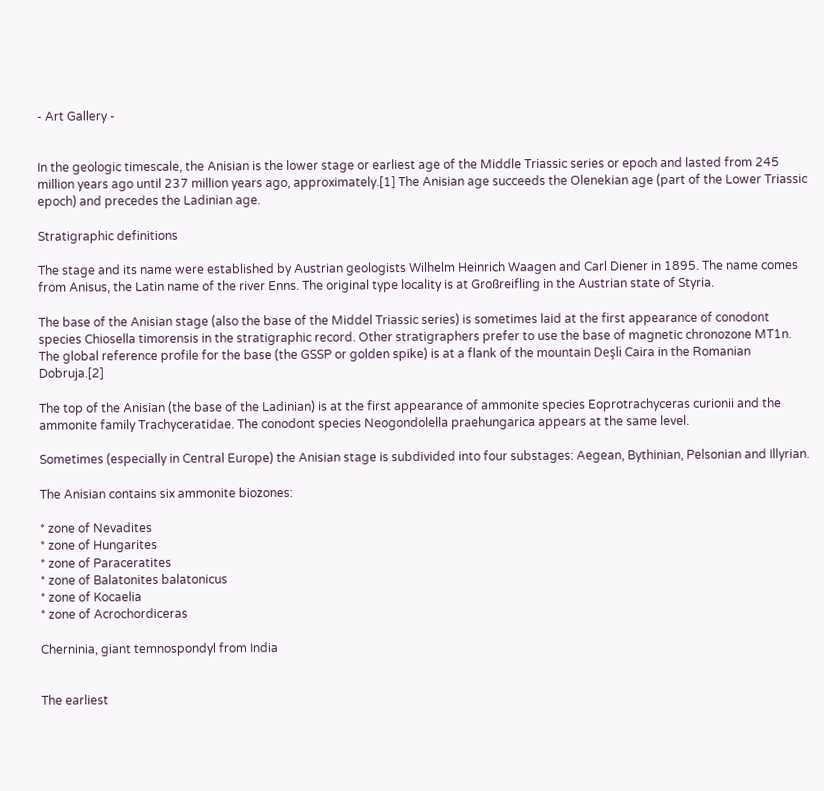- Art Gallery -


In the geologic timescale, the Anisian is the lower stage or earliest age of the Middle Triassic series or epoch and lasted from 245 million years ago until 237 million years ago, approximately.[1] The Anisian age succeeds the Olenekian age (part of the Lower Triassic epoch) and precedes the Ladinian age.

Stratigraphic definitions

The stage and its name were established by Austrian geologists Wilhelm Heinrich Waagen and Carl Diener in 1895. The name comes from Anisus, the Latin name of the river Enns. The original type locality is at Großreifling in the Austrian state of Styria.

The base of the Anisian stage (also the base of the Middel Triassic series) is sometimes laid at the first appearance of conodont species Chiosella timorensis in the stratigraphic record. Other stratigraphers prefer to use the base of magnetic chronozone MT1n. The global reference profile for the base (the GSSP or golden spike) is at a flank of the mountain Deşli Caira in the Romanian Dobruja.[2]

The top of the Anisian (the base of the Ladinian) is at the first appearance of ammonite species Eoprotrachyceras curionii and the ammonite family Trachyceratidae. The conodont species Neogondolella praehungarica appears at the same level.

Sometimes (especially in Central Europe) the Anisian stage is subdivided into four substages: Aegean, Bythinian, Pelsonian and Illyrian.

The Anisian contains six ammonite biozones:

* zone of Nevadites
* zone of Hungarites
* zone of Paraceratites
* zone of Balatonites balatonicus
* zone of Kocaelia
* zone of Acrochordiceras

Cherninia, giant temnospondyl from India


The earliest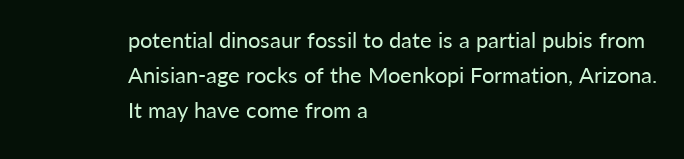potential dinosaur fossil to date is a partial pubis from Anisian-age rocks of the Moenkopi Formation, Arizona. It may have come from a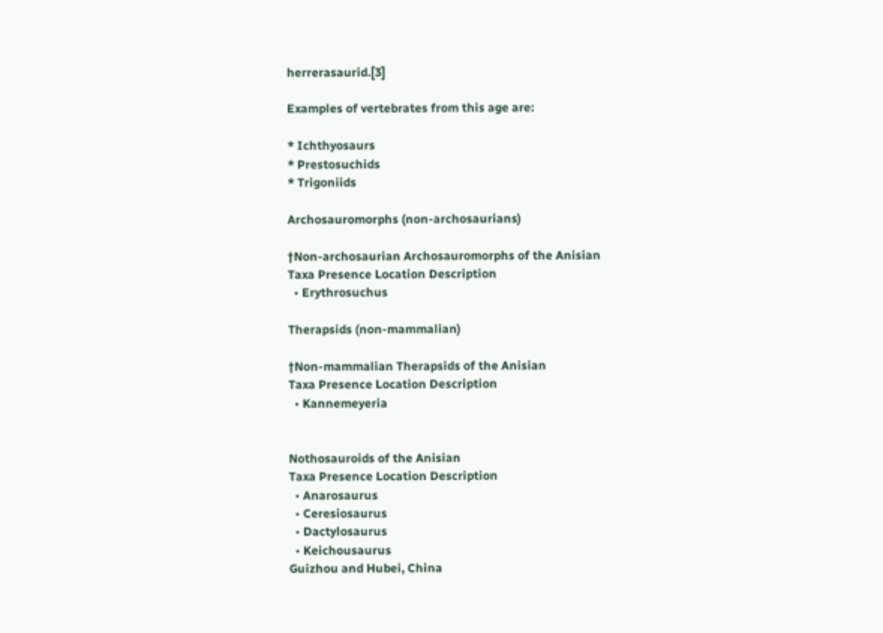herrerasaurid.[3]

Examples of vertebrates from this age are:

* Ichthyosaurs
* Prestosuchids
* Trigoniids

Archosauromorphs (non-archosaurians)

†Non-archosaurian Archosauromorphs of the Anisian
Taxa Presence Location Description
  • Erythrosuchus

Therapsids (non-mammalian)

†Non-mammalian Therapsids of the Anisian
Taxa Presence Location Description
  • Kannemeyeria


Nothosauroids of the Anisian
Taxa Presence Location Description
  • Anarosaurus
  • Ceresiosaurus
  • Dactylosaurus
  • Keichousaurus
Guizhou and Hubei, China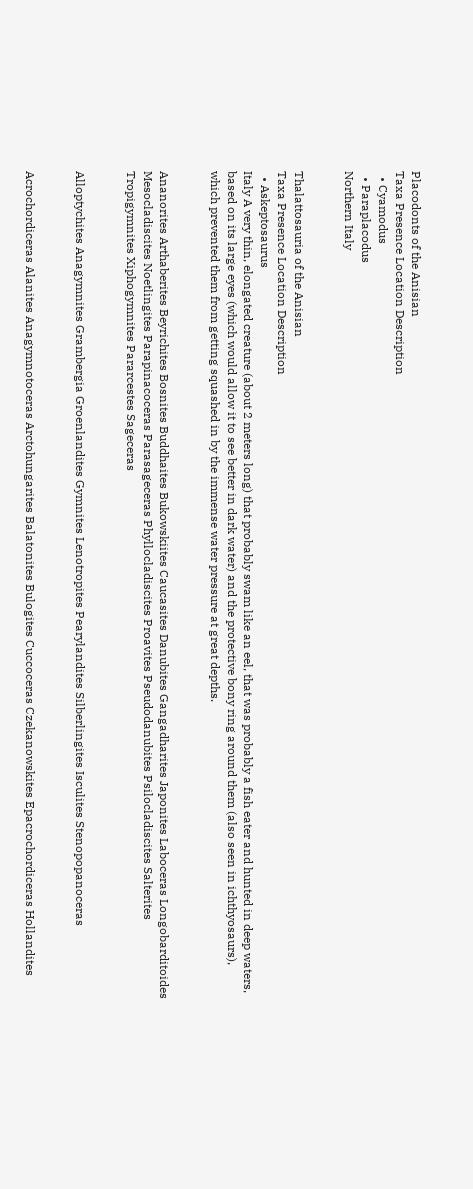Placodonts of the Anisian
Taxa Presence Location Description
  • Cyamodus
  • Paraplacodus
Northern Italy


Thalattosauria of the Anisian
Taxa Presence Location Description
  • Askeptosaurus
Italy A very thin, elongated creature (about 2 meters long) that probably swam like an eel, that was probably a fish eater and hunted in deep waters, based on its large eyes (which would allow it to see better in dark water) and the protective bony ring around them (also seen in ichthyosaurs), which prevented them from getting squashed in by the immense water pressure at great depths.


Ananorites Arthaberites Beyrichites Bosnites Buddhaites Bukowskiites Caucasites Danubites Gangadharites Japonites Laboceras Longobarditoides Mesocladiscites Noetlingites Parapinacoceras Parasageceras Phyllocladiscites Proavites Pseudodanubites Psilocladiscites Salterites Tropigymnites Xiphogymnites Pararcestes Sageceras


Alloptychites Anagymnites Grambergia Groenlandites Gymnites Lenotropites Pearylandites Silberlingites Isculites Stenopopanoceras


Acrochordiceras Alanites Anagymnotoceras Arctohungarites Balatonites Bulogites Cuccoceras Czekanowskites Epacrochordiceras Hollandites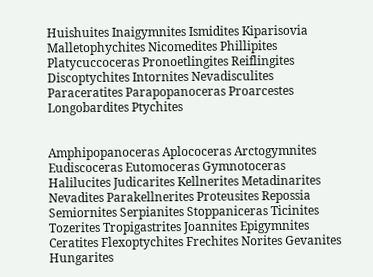Huishuites Inaigymnites Ismidites Kiparisovia Malletophychites Nicomedites Phillipites Platycuccoceras Pronoetlingites Reiflingites Discoptychites Intornites Nevadisculites Paraceratites Parapopanoceras Proarcestes Longobardites Ptychites


Amphipopanoceras Aplococeras Arctogymnites Eudiscoceras Eutomoceras Gymnotoceras Halilucites Judicarites Kellnerites Metadinarites Nevadites Parakellnerites Proteusites Repossia Semiornites Serpianites Stoppaniceras Ticinites Tozerites Tropigastrites Joannites Epigymnites Ceratites Flexoptychites Frechites Norites Gevanites Hungarites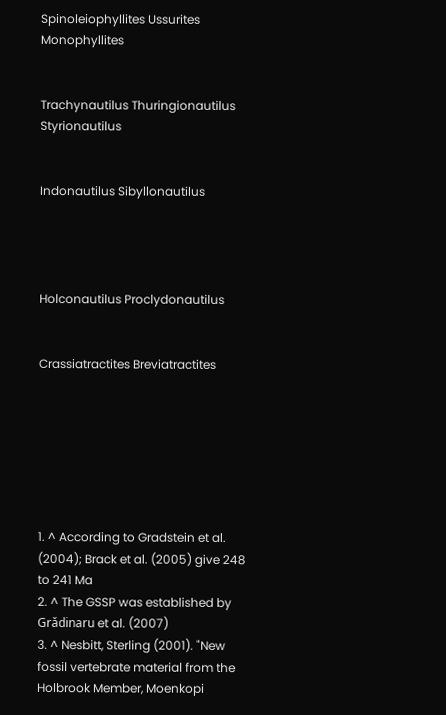Spinoleiophyllites Ussurites Monophyllites


Trachynautilus Thuringionautilus Styrionautilus


Indonautilus Sibyllonautilus




Holconautilus Proclydonautilus


Crassiatractites Breviatractites







1. ^ According to Gradstein et al. (2004); Brack et al. (2005) give 248 to 241 Ma
2. ^ The GSSP was established by Grǎdinaru et al. (2007)
3. ^ Nesbitt, Sterling (2001). "New fossil vertebrate material from the Holbrook Member, Moenkopi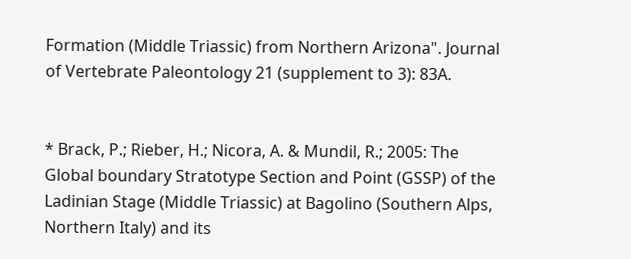Formation (Middle Triassic) from Northern Arizona". Journal of Vertebrate Paleontology 21 (supplement to 3): 83A.


* Brack, P.; Rieber, H.; Nicora, A. & Mundil, R.; 2005: The Global boundary Stratotype Section and Point (GSSP) of the Ladinian Stage (Middle Triassic) at Bagolino (Southern Alps, Northern Italy) and its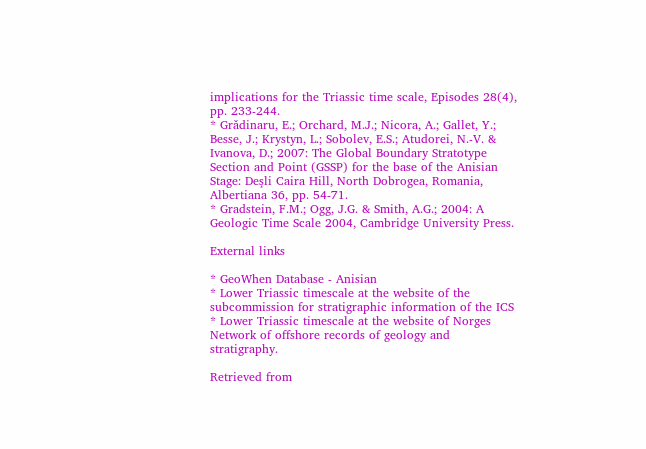implications for the Triassic time scale, Episodes 28(4), pp. 233-244.
* Grǎdinaru, E.; Orchard, M.J.; Nicora, A.; Gallet, Y.; Besse, J.; Krystyn, L.; Sobolev, E.S.; Atudorei, N.-V. & Ivanova, D.; 2007: The Global Boundary Stratotype Section and Point (GSSP) for the base of the Anisian Stage: Deşli Caira Hill, North Dobrogea, Romania, Albertiana 36, pp. 54-71.
* Gradstein, F.M.; Ogg, J.G. & Smith, A.G.; 2004: A Geologic Time Scale 2004, Cambridge University Press.

External links

* GeoWhen Database - Anisian
* Lower Triassic timescale at the website of the subcommission for stratigraphic information of the ICS
* Lower Triassic timescale at the website of Norges Network of offshore records of geology and stratigraphy.

Retrieved from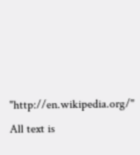"http://en.wikipedia.org/"
All text is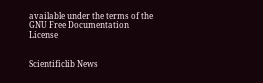available under the terms of the GNU Free Documentation License


Scientificlib News